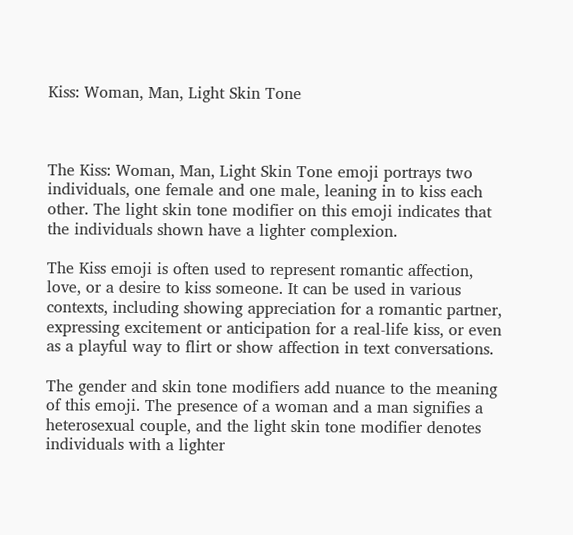Kiss: Woman, Man, Light Skin Tone



The Kiss: Woman, Man, Light Skin Tone emoji portrays two individuals, one female and one male, leaning in to kiss each other. The light skin tone modifier on this emoji indicates that the individuals shown have a lighter complexion.

The Kiss emoji is often used to represent romantic affection, love, or a desire to kiss someone. It can be used in various contexts, including showing appreciation for a romantic partner, expressing excitement or anticipation for a real-life kiss, or even as a playful way to flirt or show affection in text conversations.

The gender and skin tone modifiers add nuance to the meaning of this emoji. The presence of a woman and a man signifies a heterosexual couple, and the light skin tone modifier denotes individuals with a lighter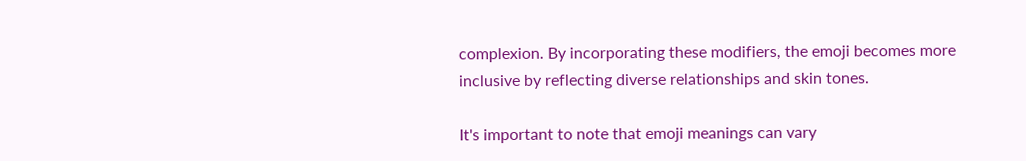complexion. By incorporating these modifiers, the emoji becomes more inclusive by reflecting diverse relationships and skin tones.

It's important to note that emoji meanings can vary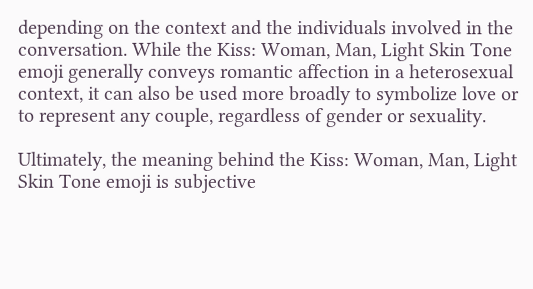depending on the context and the individuals involved in the conversation. While the Kiss: Woman, Man, Light Skin Tone emoji generally conveys romantic affection in a heterosexual context, it can also be used more broadly to symbolize love or to represent any couple, regardless of gender or sexuality.

Ultimately, the meaning behind the Kiss: Woman, Man, Light Skin Tone emoji is subjective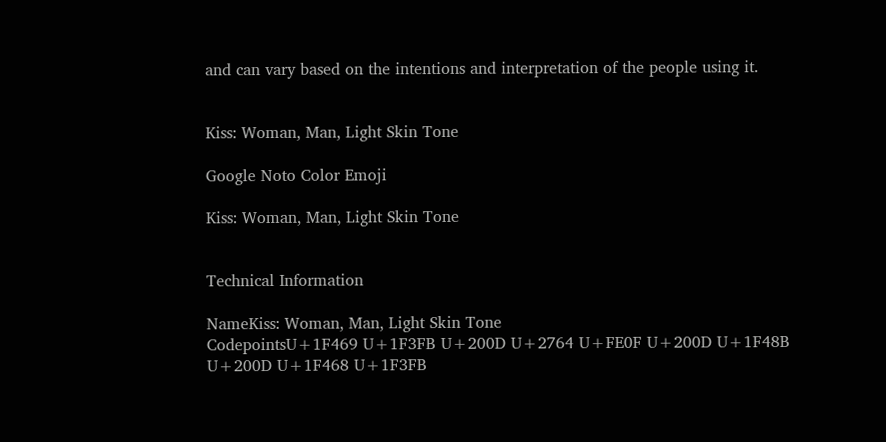and can vary based on the intentions and interpretation of the people using it.


Kiss: Woman, Man, Light Skin Tone

Google Noto Color Emoji

Kiss: Woman, Man, Light Skin Tone


Technical Information

NameKiss: Woman, Man, Light Skin Tone
CodepointsU+1F469 U+1F3FB U+200D U+2764 U+FE0F U+200D U+1F48B U+200D U+1F468 U+1F3FB